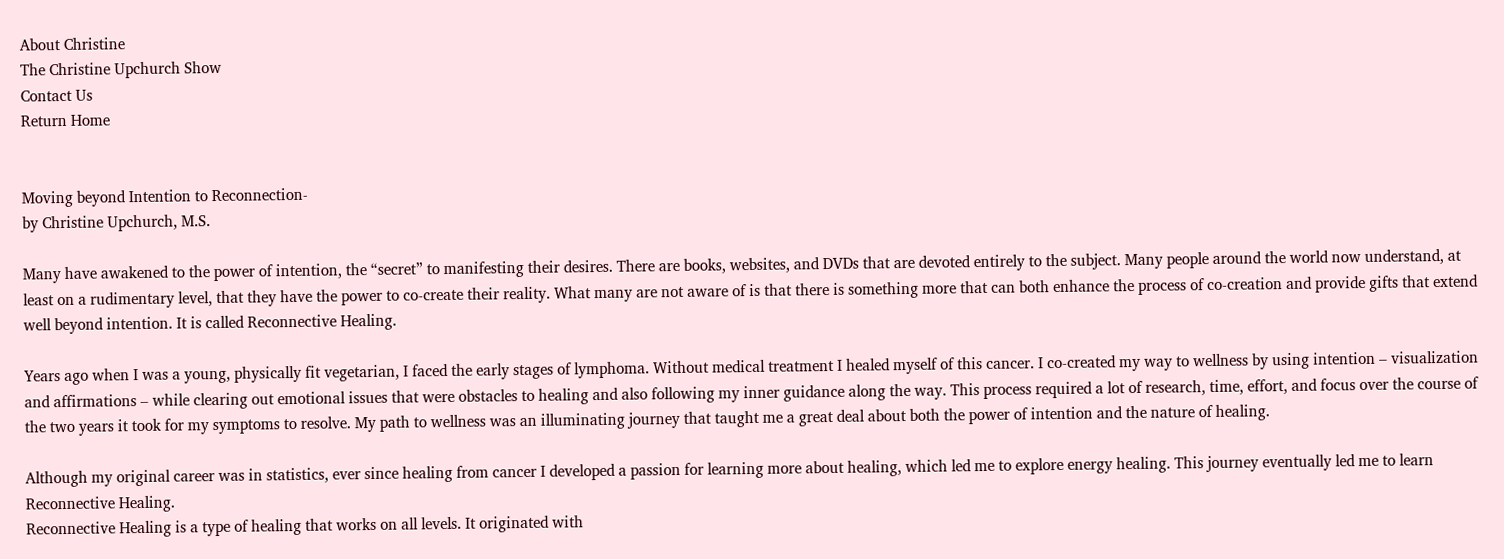About Christine
The Christine Upchurch Show
Contact Us
Return Home


Moving beyond Intention to Reconnection-
by Christine Upchurch, M.S.

Many have awakened to the power of intention, the “secret” to manifesting their desires. There are books, websites, and DVDs that are devoted entirely to the subject. Many people around the world now understand, at least on a rudimentary level, that they have the power to co-create their reality. What many are not aware of is that there is something more that can both enhance the process of co-creation and provide gifts that extend well beyond intention. It is called Reconnective Healing.

Years ago when I was a young, physically fit vegetarian, I faced the early stages of lymphoma. Without medical treatment I healed myself of this cancer. I co-created my way to wellness by using intention – visualization and affirmations – while clearing out emotional issues that were obstacles to healing and also following my inner guidance along the way. This process required a lot of research, time, effort, and focus over the course of the two years it took for my symptoms to resolve. My path to wellness was an illuminating journey that taught me a great deal about both the power of intention and the nature of healing.

Although my original career was in statistics, ever since healing from cancer I developed a passion for learning more about healing, which led me to explore energy healing. This journey eventually led me to learn Reconnective Healing.
Reconnective Healing is a type of healing that works on all levels. It originated with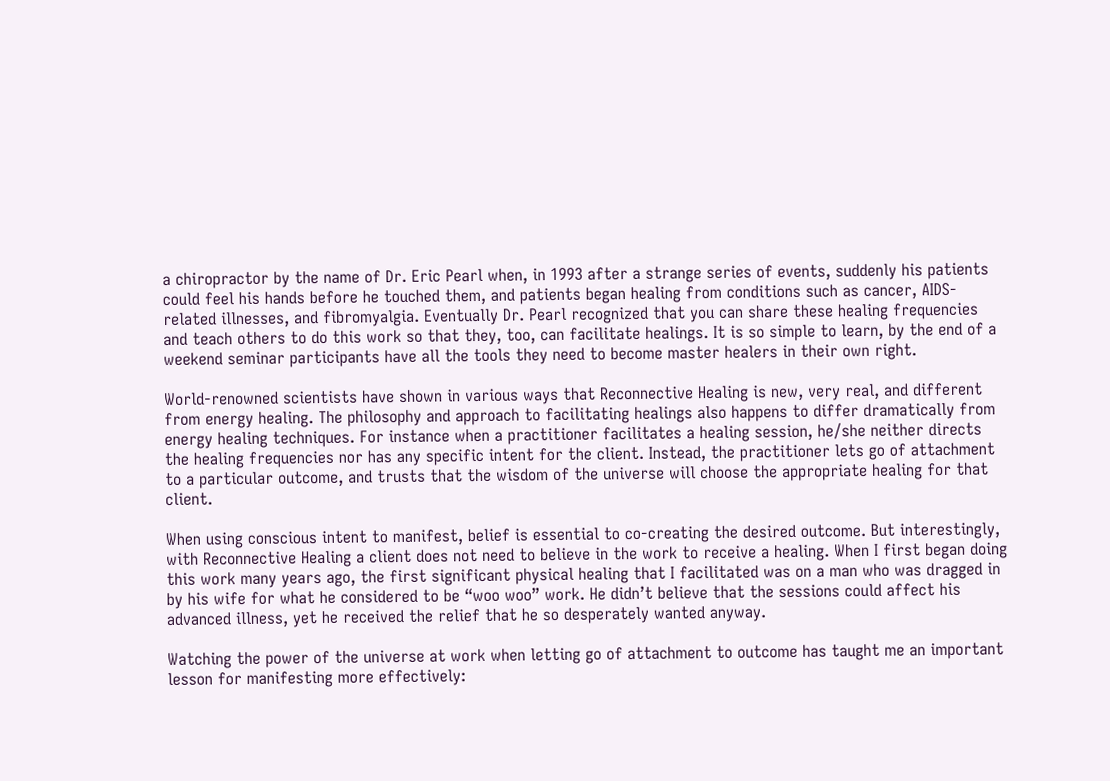a chiropractor by the name of Dr. Eric Pearl when, in 1993 after a strange series of events, suddenly his patients could feel his hands before he touched them, and patients began healing from conditions such as cancer, AIDS-related illnesses, and fibromyalgia. Eventually Dr. Pearl recognized that you can share these healing frequencies and teach others to do this work so that they, too, can facilitate healings. It is so simple to learn, by the end of a weekend seminar participants have all the tools they need to become master healers in their own right.

World-renowned scientists have shown in various ways that Reconnective Healing is new, very real, and different from energy healing. The philosophy and approach to facilitating healings also happens to differ dramatically from energy healing techniques. For instance when a practitioner facilitates a healing session, he/she neither directs the healing frequencies nor has any specific intent for the client. Instead, the practitioner lets go of attachment to a particular outcome, and trusts that the wisdom of the universe will choose the appropriate healing for that client.

When using conscious intent to manifest, belief is essential to co-creating the desired outcome. But interestingly, with Reconnective Healing a client does not need to believe in the work to receive a healing. When I first began doing this work many years ago, the first significant physical healing that I facilitated was on a man who was dragged in by his wife for what he considered to be “woo woo” work. He didn’t believe that the sessions could affect his advanced illness, yet he received the relief that he so desperately wanted anyway.

Watching the power of the universe at work when letting go of attachment to outcome has taught me an important lesson for manifesting more effectively: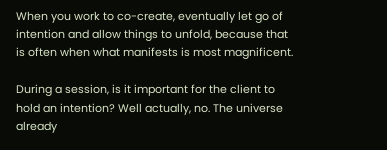When you work to co-create, eventually let go of intention and allow things to unfold, because that is often when what manifests is most magnificent.

During a session, is it important for the client to hold an intention? Well actually, no. The universe already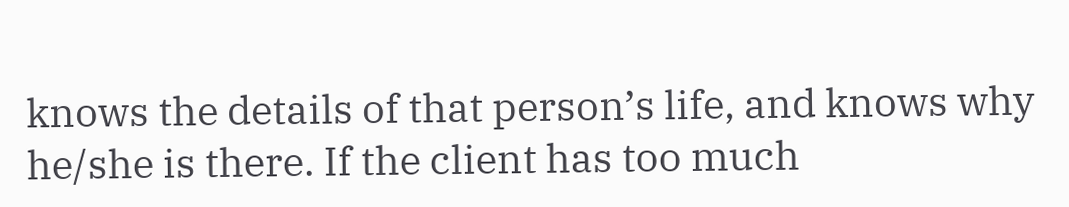knows the details of that person’s life, and knows why he/she is there. If the client has too much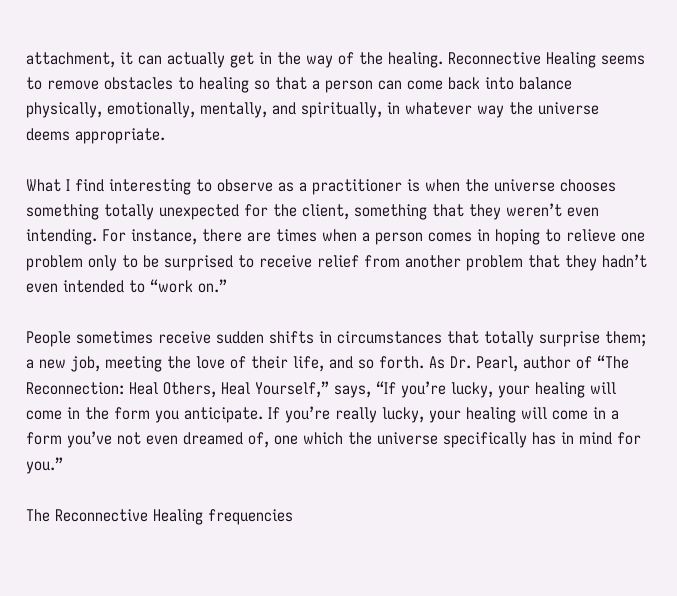attachment, it can actually get in the way of the healing. Reconnective Healing seems to remove obstacles to healing so that a person can come back into balance physically, emotionally, mentally, and spiritually, in whatever way the universe deems appropriate.

What I find interesting to observe as a practitioner is when the universe chooses something totally unexpected for the client, something that they weren’t even intending. For instance, there are times when a person comes in hoping to relieve one problem only to be surprised to receive relief from another problem that they hadn’t even intended to “work on.”

People sometimes receive sudden shifts in circumstances that totally surprise them; a new job, meeting the love of their life, and so forth. As Dr. Pearl, author of “The Reconnection: Heal Others, Heal Yourself,” says, “If you’re lucky, your healing will come in the form you anticipate. If you’re really lucky, your healing will come in a form you’ve not even dreamed of, one which the universe specifically has in mind for you.”

The Reconnective Healing frequencies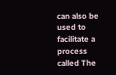can also be used to facilitate a process called The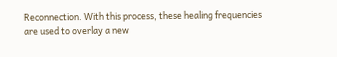Reconnection. With this process, these healing frequencies are used to overlay a new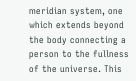meridian system, one which extends beyond the body connecting a person to the fullness of the universe. This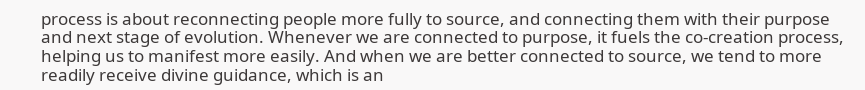process is about reconnecting people more fully to source, and connecting them with their purpose and next stage of evolution. Whenever we are connected to purpose, it fuels the co-creation process, helping us to manifest more easily. And when we are better connected to source, we tend to more readily receive divine guidance, which is an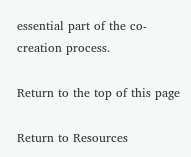essential part of the co-creation process.

Return to the top of this page

Return to Resources